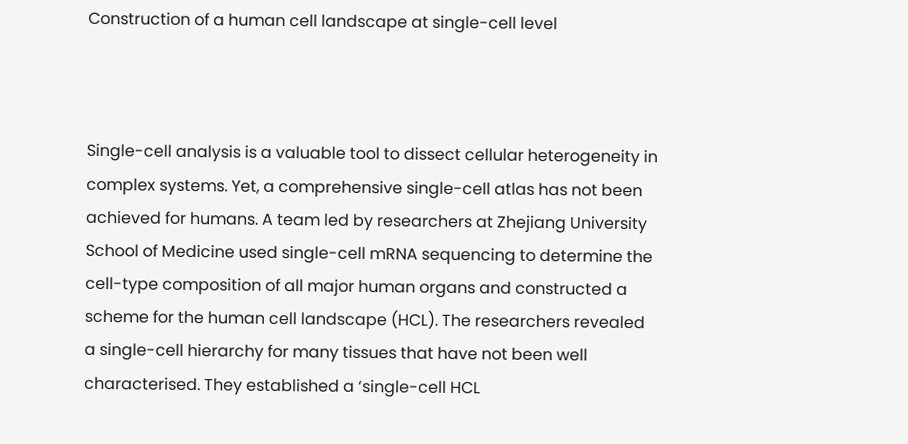Construction of a human cell landscape at single-cell level



Single-cell analysis is a valuable tool to dissect cellular heterogeneity in complex systems. Yet, a comprehensive single-cell atlas has not been achieved for humans. A team led by researchers at Zhejiang University School of Medicine used single-cell mRNA sequencing to determine the cell-type composition of all major human organs and constructed a scheme for the human cell landscape (HCL). The researchers revealed a single-cell hierarchy for many tissues that have not been well characterised. They established a ‘single-cell HCL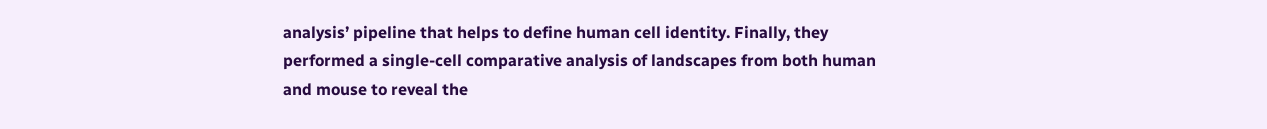analysis’ pipeline that helps to define human cell identity. Finally, they performed a single-cell comparative analysis of landscapes from both human and mouse to reveal the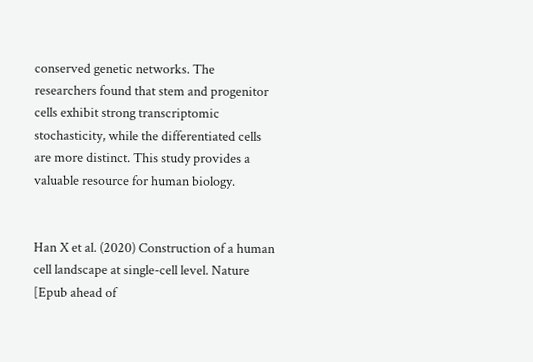conserved genetic networks. The researchers found that stem and progenitor cells exhibit strong transcriptomic stochasticity, while the differentiated cells are more distinct. This study provides a valuable resource for human biology.


Han X et al. (2020) Construction of a human cell landscape at single-cell level. Nature [Epub ahead of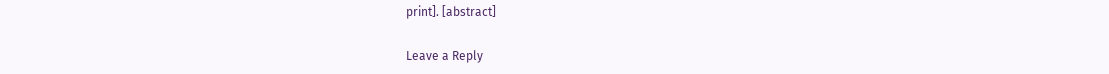print]. [abstract]

Leave a Reply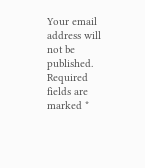Your email address will not be published. Required fields are marked *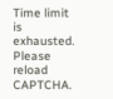Time limit is exhausted. Please reload CAPTCHA.